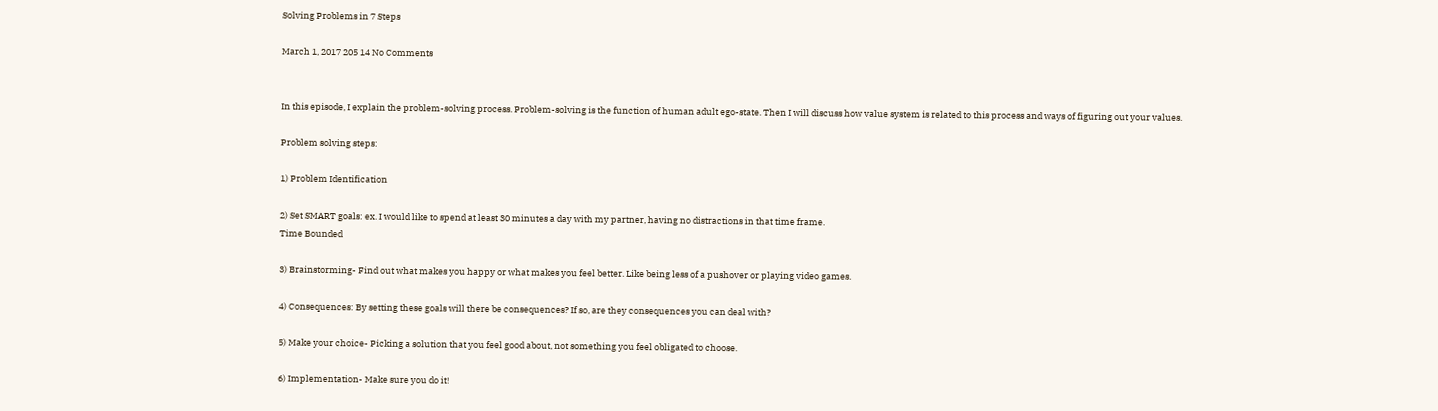Solving Problems in 7 Steps

March 1, 2017 205 14 No Comments


In this episode, I explain the problem-solving process. Problem-solving is the function of human adult ego-state. Then I will discuss how value system is related to this process and ways of figuring out your values.

Problem solving steps:

1) Problem Identification

2) Set SMART goals: ex. I would like to spend at least 30 minutes a day with my partner, having no distractions in that time frame.
Time Bounded

3) Brainstorming- Find out what makes you happy or what makes you feel better. Like being less of a pushover or playing video games.

4) Consequences: By setting these goals will there be consequences? If so, are they consequences you can deal with?

5) Make your choice- Picking a solution that you feel good about, not something you feel obligated to choose.

6) Implementation- Make sure you do it!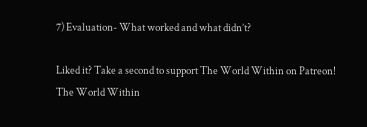7) Evaluation- What worked and what didn’t?

Liked it? Take a second to support The World Within on Patreon!
The World Within